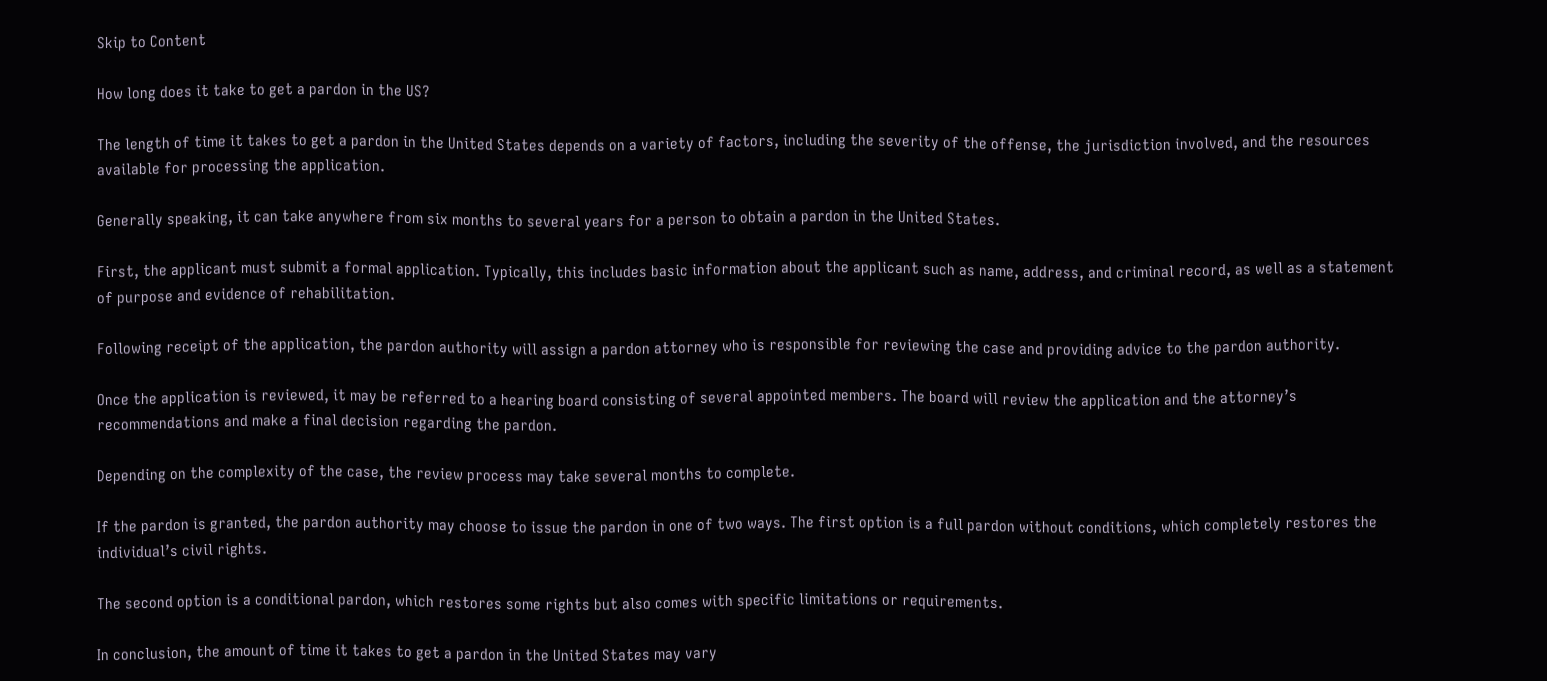Skip to Content

How long does it take to get a pardon in the US?

The length of time it takes to get a pardon in the United States depends on a variety of factors, including the severity of the offense, the jurisdiction involved, and the resources available for processing the application.

Generally speaking, it can take anywhere from six months to several years for a person to obtain a pardon in the United States.

First, the applicant must submit a formal application. Typically, this includes basic information about the applicant such as name, address, and criminal record, as well as a statement of purpose and evidence of rehabilitation.

Following receipt of the application, the pardon authority will assign a pardon attorney who is responsible for reviewing the case and providing advice to the pardon authority.

Once the application is reviewed, it may be referred to a hearing board consisting of several appointed members. The board will review the application and the attorney’s recommendations and make a final decision regarding the pardon.

Depending on the complexity of the case, the review process may take several months to complete.

If the pardon is granted, the pardon authority may choose to issue the pardon in one of two ways. The first option is a full pardon without conditions, which completely restores the individual’s civil rights.

The second option is a conditional pardon, which restores some rights but also comes with specific limitations or requirements.

In conclusion, the amount of time it takes to get a pardon in the United States may vary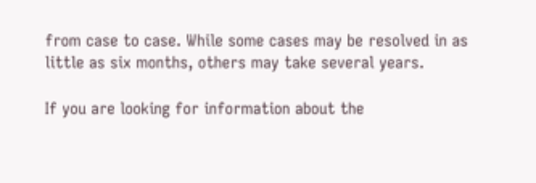from case to case. While some cases may be resolved in as little as six months, others may take several years.

If you are looking for information about the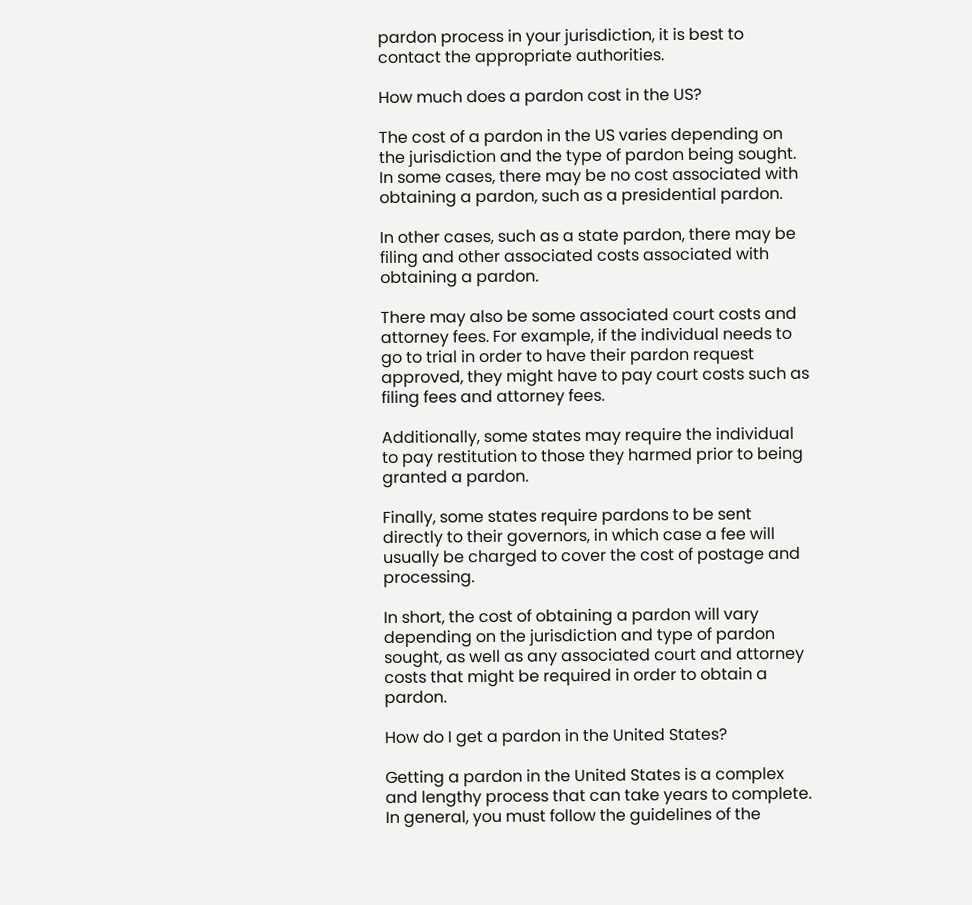pardon process in your jurisdiction, it is best to contact the appropriate authorities.

How much does a pardon cost in the US?

The cost of a pardon in the US varies depending on the jurisdiction and the type of pardon being sought. In some cases, there may be no cost associated with obtaining a pardon, such as a presidential pardon.

In other cases, such as a state pardon, there may be filing and other associated costs associated with obtaining a pardon.

There may also be some associated court costs and attorney fees. For example, if the individual needs to go to trial in order to have their pardon request approved, they might have to pay court costs such as filing fees and attorney fees.

Additionally, some states may require the individual to pay restitution to those they harmed prior to being granted a pardon.

Finally, some states require pardons to be sent directly to their governors, in which case a fee will usually be charged to cover the cost of postage and processing.

In short, the cost of obtaining a pardon will vary depending on the jurisdiction and type of pardon sought, as well as any associated court and attorney costs that might be required in order to obtain a pardon.

How do I get a pardon in the United States?

Getting a pardon in the United States is a complex and lengthy process that can take years to complete. In general, you must follow the guidelines of the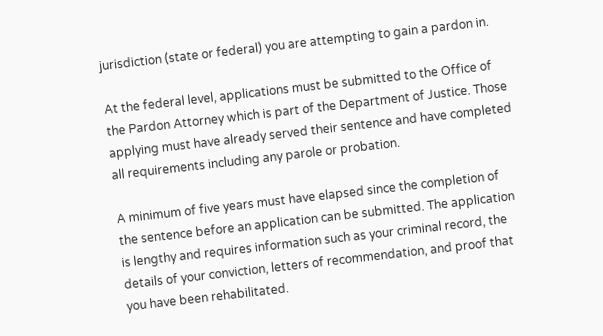jurisdiction (state or federal) you are attempting to gain a pardon in.

At the federal level, applications must be submitted to the Office of the Pardon Attorney which is part of the Department of Justice. Those applying must have already served their sentence and have completed all requirements including any parole or probation.

A minimum of five years must have elapsed since the completion of the sentence before an application can be submitted. The application is lengthy and requires information such as your criminal record, the details of your conviction, letters of recommendation, and proof that you have been rehabilitated.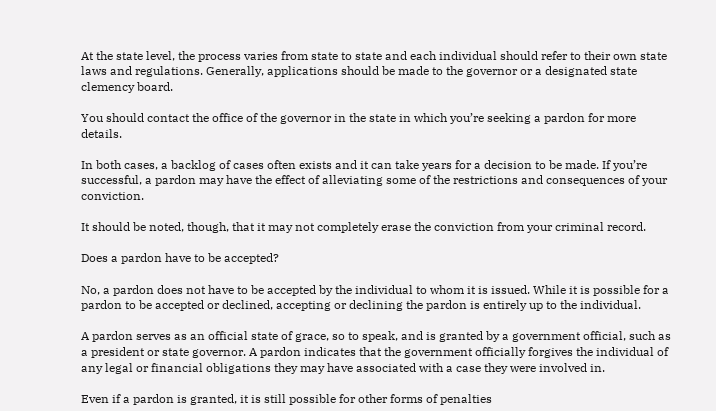At the state level, the process varies from state to state and each individual should refer to their own state laws and regulations. Generally, applications should be made to the governor or a designated state clemency board.

You should contact the office of the governor in the state in which you’re seeking a pardon for more details.

In both cases, a backlog of cases often exists and it can take years for a decision to be made. If you’re successful, a pardon may have the effect of alleviating some of the restrictions and consequences of your conviction.

It should be noted, though, that it may not completely erase the conviction from your criminal record.

Does a pardon have to be accepted?

No, a pardon does not have to be accepted by the individual to whom it is issued. While it is possible for a pardon to be accepted or declined, accepting or declining the pardon is entirely up to the individual.

A pardon serves as an official state of grace, so to speak, and is granted by a government official, such as a president or state governor. A pardon indicates that the government officially forgives the individual of any legal or financial obligations they may have associated with a case they were involved in.

Even if a pardon is granted, it is still possible for other forms of penalties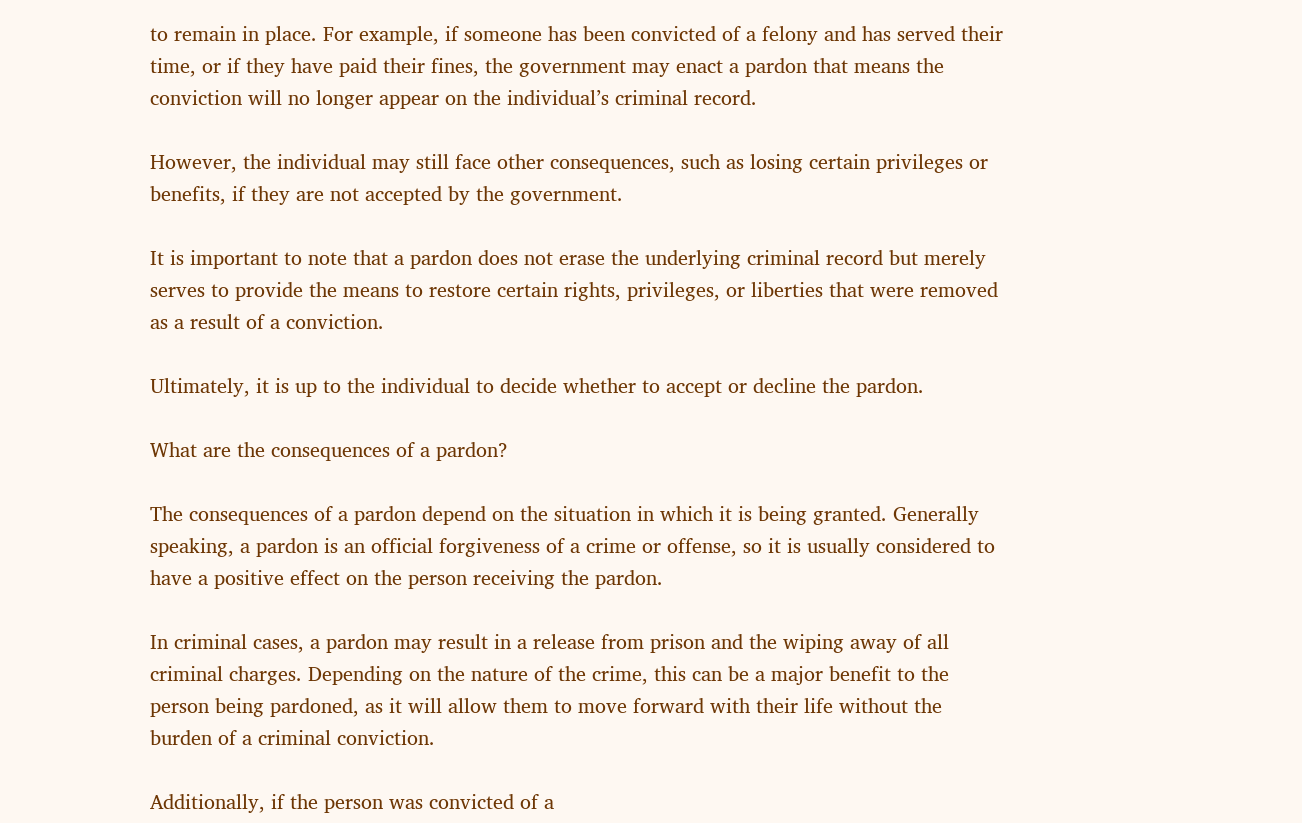to remain in place. For example, if someone has been convicted of a felony and has served their time, or if they have paid their fines, the government may enact a pardon that means the conviction will no longer appear on the individual’s criminal record.

However, the individual may still face other consequences, such as losing certain privileges or benefits, if they are not accepted by the government.

It is important to note that a pardon does not erase the underlying criminal record but merely serves to provide the means to restore certain rights, privileges, or liberties that were removed as a result of a conviction.

Ultimately, it is up to the individual to decide whether to accept or decline the pardon.

What are the consequences of a pardon?

The consequences of a pardon depend on the situation in which it is being granted. Generally speaking, a pardon is an official forgiveness of a crime or offense, so it is usually considered to have a positive effect on the person receiving the pardon.

In criminal cases, a pardon may result in a release from prison and the wiping away of all criminal charges. Depending on the nature of the crime, this can be a major benefit to the person being pardoned, as it will allow them to move forward with their life without the burden of a criminal conviction.

Additionally, if the person was convicted of a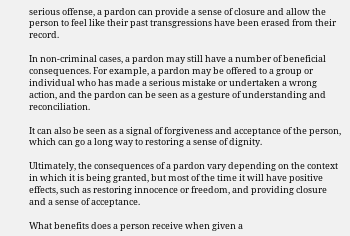serious offense, a pardon can provide a sense of closure and allow the person to feel like their past transgressions have been erased from their record.

In non-criminal cases, a pardon may still have a number of beneficial consequences. For example, a pardon may be offered to a group or individual who has made a serious mistake or undertaken a wrong action, and the pardon can be seen as a gesture of understanding and reconciliation.

It can also be seen as a signal of forgiveness and acceptance of the person, which can go a long way to restoring a sense of dignity.

Ultimately, the consequences of a pardon vary depending on the context in which it is being granted, but most of the time it will have positive effects, such as restoring innocence or freedom, and providing closure and a sense of acceptance.

What benefits does a person receive when given a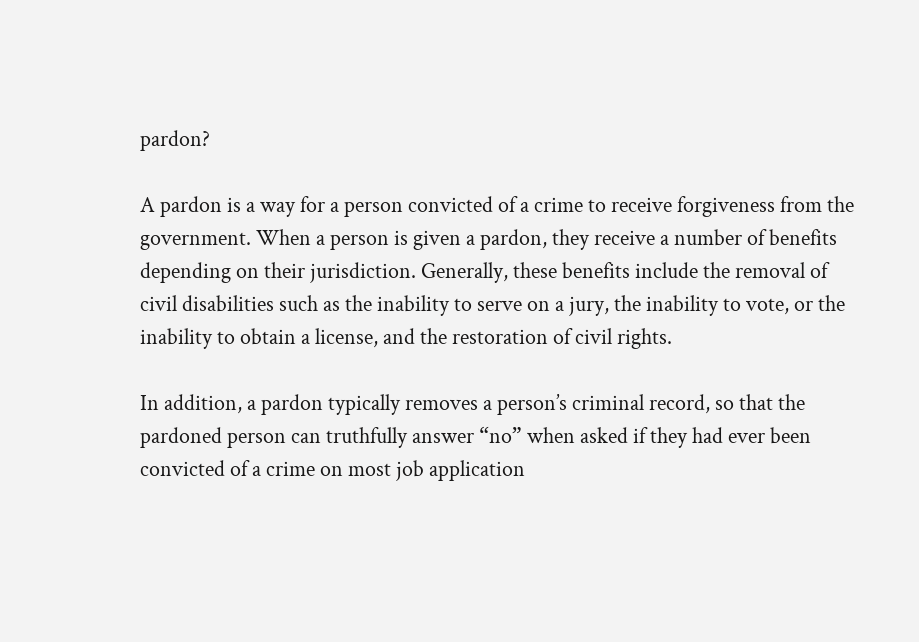pardon?

A pardon is a way for a person convicted of a crime to receive forgiveness from the government. When a person is given a pardon, they receive a number of benefits depending on their jurisdiction. Generally, these benefits include the removal of civil disabilities such as the inability to serve on a jury, the inability to vote, or the inability to obtain a license, and the restoration of civil rights.

In addition, a pardon typically removes a person’s criminal record, so that the pardoned person can truthfully answer “no” when asked if they had ever been convicted of a crime on most job application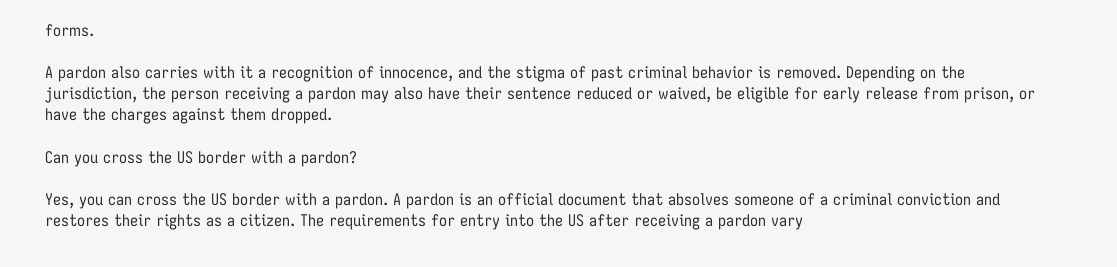forms.

A pardon also carries with it a recognition of innocence, and the stigma of past criminal behavior is removed. Depending on the jurisdiction, the person receiving a pardon may also have their sentence reduced or waived, be eligible for early release from prison, or have the charges against them dropped.

Can you cross the US border with a pardon?

Yes, you can cross the US border with a pardon. A pardon is an official document that absolves someone of a criminal conviction and restores their rights as a citizen. The requirements for entry into the US after receiving a pardon vary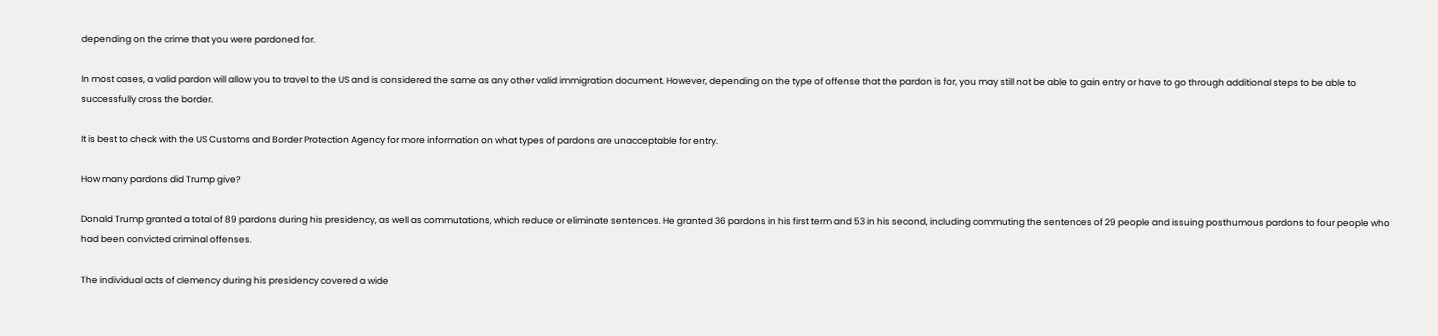depending on the crime that you were pardoned for.

In most cases, a valid pardon will allow you to travel to the US and is considered the same as any other valid immigration document. However, depending on the type of offense that the pardon is for, you may still not be able to gain entry or have to go through additional steps to be able to successfully cross the border.

It is best to check with the US Customs and Border Protection Agency for more information on what types of pardons are unacceptable for entry.

How many pardons did Trump give?

Donald Trump granted a total of 89 pardons during his presidency, as well as commutations, which reduce or eliminate sentences. He granted 36 pardons in his first term and 53 in his second, including commuting the sentences of 29 people and issuing posthumous pardons to four people who had been convicted criminal offenses.

The individual acts of clemency during his presidency covered a wide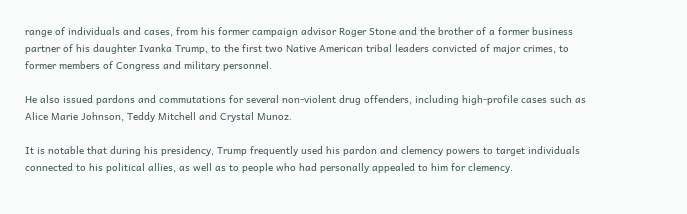range of individuals and cases, from his former campaign advisor Roger Stone and the brother of a former business partner of his daughter Ivanka Trump, to the first two Native American tribal leaders convicted of major crimes, to former members of Congress and military personnel.

He also issued pardons and commutations for several non-violent drug offenders, including high-profile cases such as Alice Marie Johnson, Teddy Mitchell and Crystal Munoz.

It is notable that during his presidency, Trump frequently used his pardon and clemency powers to target individuals connected to his political allies, as well as to people who had personally appealed to him for clemency.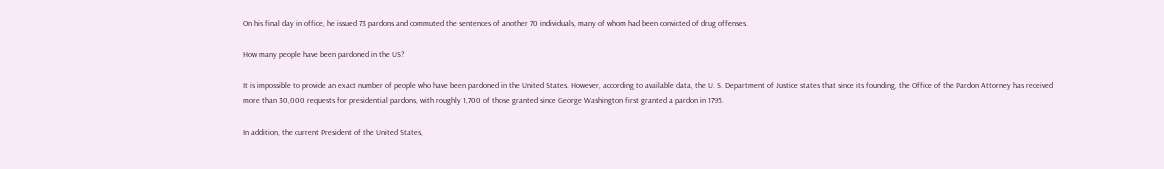On his final day in office, he issued 73 pardons and commuted the sentences of another 70 individuals, many of whom had been convicted of drug offenses.

How many people have been pardoned in the US?

It is impossible to provide an exact number of people who have been pardoned in the United States. However, according to available data, the U. S. Department of Justice states that since its founding, the Office of the Pardon Attorney has received more than 30,000 requests for presidential pardons, with roughly 1,700 of those granted since George Washington first granted a pardon in 1795.

In addition, the current President of the United States,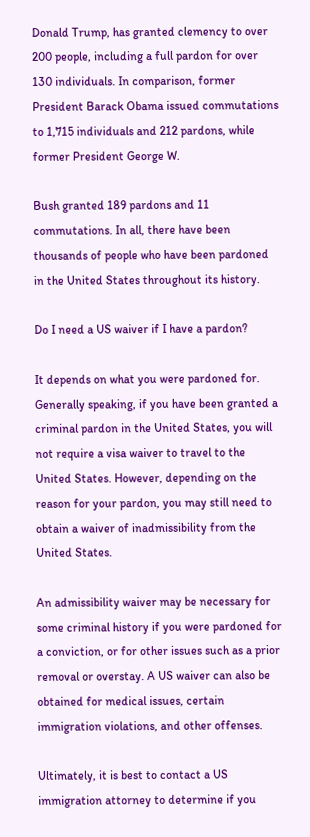Donald Trump, has granted clemency to over 200 people, including a full pardon for over 130 individuals. In comparison, former President Barack Obama issued commutations to 1,715 individuals and 212 pardons, while former President George W.

Bush granted 189 pardons and 11 commutations. In all, there have been thousands of people who have been pardoned in the United States throughout its history.

Do I need a US waiver if I have a pardon?

It depends on what you were pardoned for. Generally speaking, if you have been granted a criminal pardon in the United States, you will not require a visa waiver to travel to the United States. However, depending on the reason for your pardon, you may still need to obtain a waiver of inadmissibility from the United States.

An admissibility waiver may be necessary for some criminal history if you were pardoned for a conviction, or for other issues such as a prior removal or overstay. A US waiver can also be obtained for medical issues, certain immigration violations, and other offenses.

Ultimately, it is best to contact a US immigration attorney to determine if you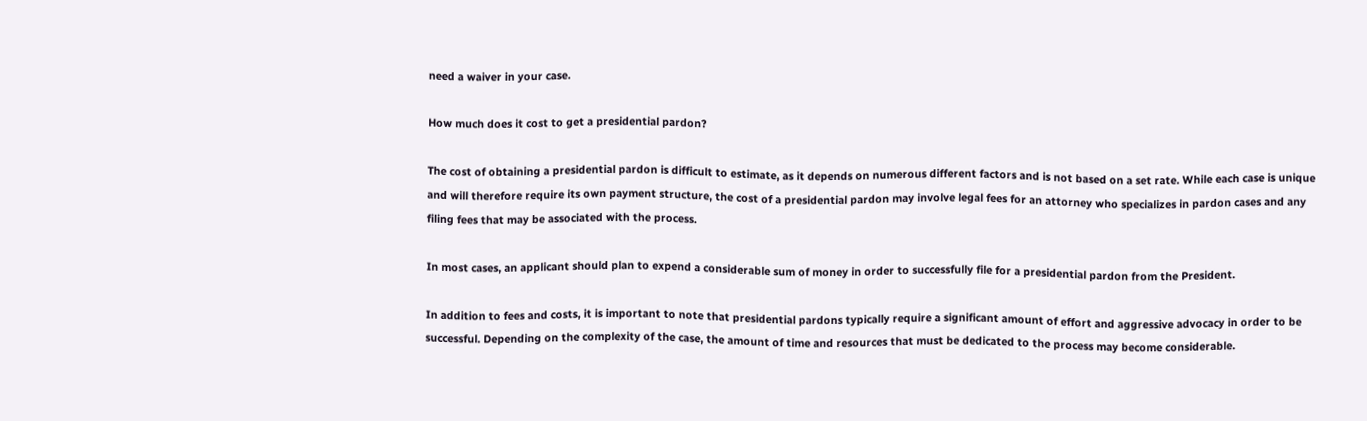need a waiver in your case.

How much does it cost to get a presidential pardon?

The cost of obtaining a presidential pardon is difficult to estimate, as it depends on numerous different factors and is not based on a set rate. While each case is unique and will therefore require its own payment structure, the cost of a presidential pardon may involve legal fees for an attorney who specializes in pardon cases and any filing fees that may be associated with the process.

In most cases, an applicant should plan to expend a considerable sum of money in order to successfully file for a presidential pardon from the President.

In addition to fees and costs, it is important to note that presidential pardons typically require a significant amount of effort and aggressive advocacy in order to be successful. Depending on the complexity of the case, the amount of time and resources that must be dedicated to the process may become considerable.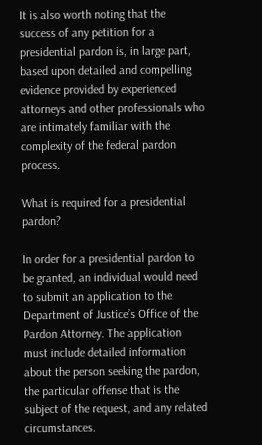It is also worth noting that the success of any petition for a presidential pardon is, in large part, based upon detailed and compelling evidence provided by experienced attorneys and other professionals who are intimately familiar with the complexity of the federal pardon process.

What is required for a presidential pardon?

In order for a presidential pardon to be granted, an individual would need to submit an application to the Department of Justice’s Office of the Pardon Attorney. The application must include detailed information about the person seeking the pardon, the particular offense that is the subject of the request, and any related circumstances.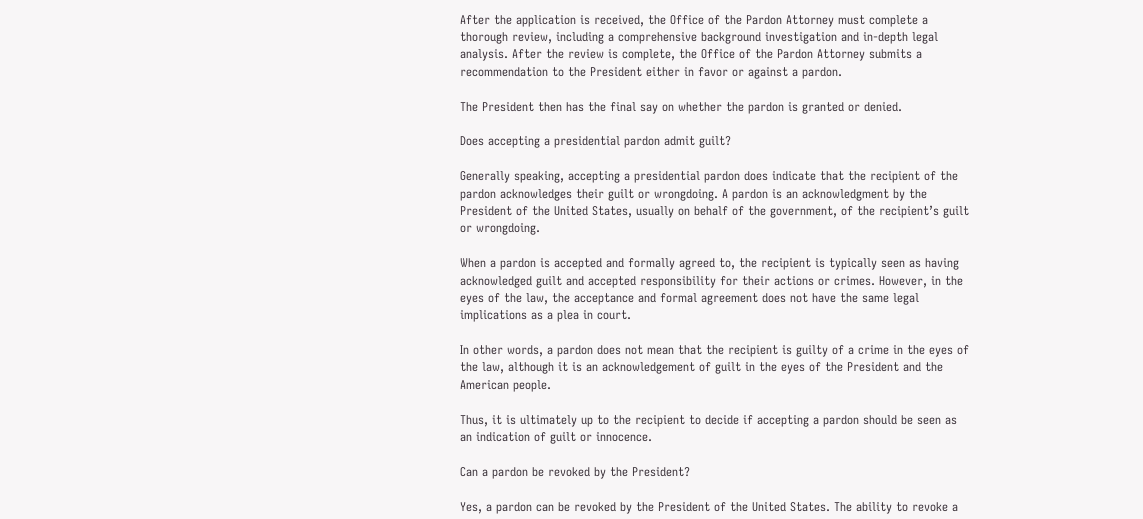After the application is received, the Office of the Pardon Attorney must complete a thorough review, including a comprehensive background investigation and in-depth legal analysis. After the review is complete, the Office of the Pardon Attorney submits a recommendation to the President either in favor or against a pardon.

The President then has the final say on whether the pardon is granted or denied.

Does accepting a presidential pardon admit guilt?

Generally speaking, accepting a presidential pardon does indicate that the recipient of the pardon acknowledges their guilt or wrongdoing. A pardon is an acknowledgment by the President of the United States, usually on behalf of the government, of the recipient’s guilt or wrongdoing.

When a pardon is accepted and formally agreed to, the recipient is typically seen as having acknowledged guilt and accepted responsibility for their actions or crimes. However, in the eyes of the law, the acceptance and formal agreement does not have the same legal implications as a plea in court.

In other words, a pardon does not mean that the recipient is guilty of a crime in the eyes of the law, although it is an acknowledgement of guilt in the eyes of the President and the American people.

Thus, it is ultimately up to the recipient to decide if accepting a pardon should be seen as an indication of guilt or innocence.

Can a pardon be revoked by the President?

Yes, a pardon can be revoked by the President of the United States. The ability to revoke a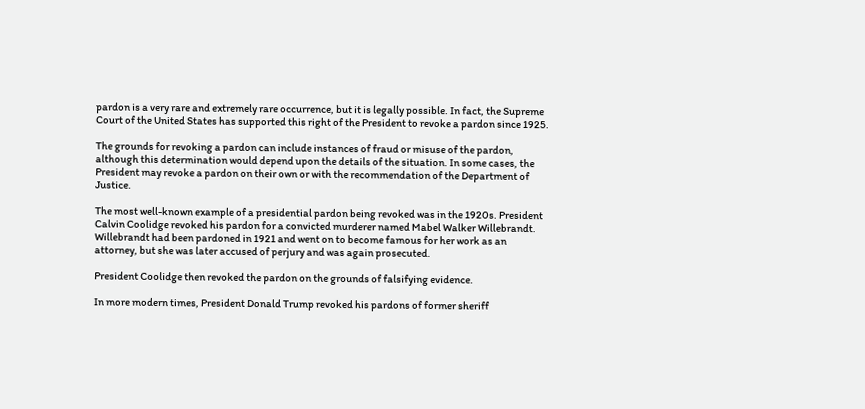pardon is a very rare and extremely rare occurrence, but it is legally possible. In fact, the Supreme Court of the United States has supported this right of the President to revoke a pardon since 1925.

The grounds for revoking a pardon can include instances of fraud or misuse of the pardon, although this determination would depend upon the details of the situation. In some cases, the President may revoke a pardon on their own or with the recommendation of the Department of Justice.

The most well-known example of a presidential pardon being revoked was in the 1920s. President Calvin Coolidge revoked his pardon for a convicted murderer named Mabel Walker Willebrandt. Willebrandt had been pardoned in 1921 and went on to become famous for her work as an attorney, but she was later accused of perjury and was again prosecuted.

President Coolidge then revoked the pardon on the grounds of falsifying evidence.

In more modern times, President Donald Trump revoked his pardons of former sheriff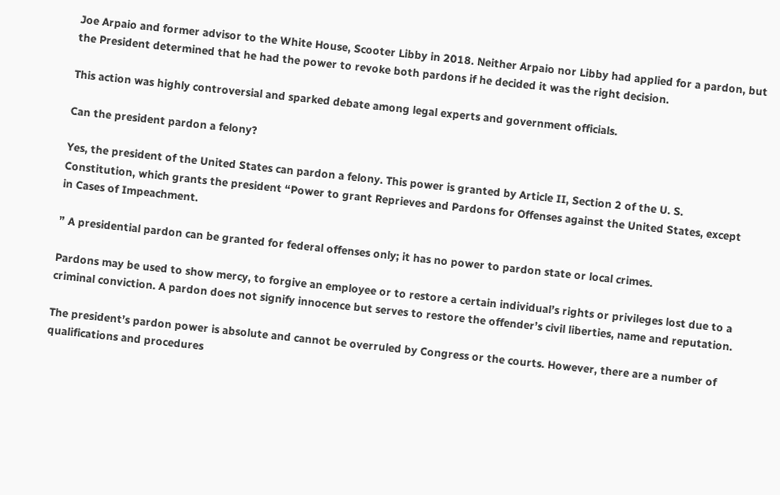Joe Arpaio and former advisor to the White House, Scooter Libby in 2018. Neither Arpaio nor Libby had applied for a pardon, but the President determined that he had the power to revoke both pardons if he decided it was the right decision.

This action was highly controversial and sparked debate among legal experts and government officials.

Can the president pardon a felony?

Yes, the president of the United States can pardon a felony. This power is granted by Article II, Section 2 of the U. S. Constitution, which grants the president “Power to grant Reprieves and Pardons for Offenses against the United States, except in Cases of Impeachment.

” A presidential pardon can be granted for federal offenses only; it has no power to pardon state or local crimes.

Pardons may be used to show mercy, to forgive an employee or to restore a certain individual’s rights or privileges lost due to a criminal conviction. A pardon does not signify innocence but serves to restore the offender’s civil liberties, name and reputation.

The president’s pardon power is absolute and cannot be overruled by Congress or the courts. However, there are a number of qualifications and procedures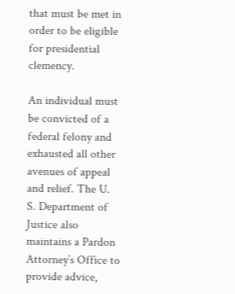that must be met in order to be eligible for presidential clemency.

An individual must be convicted of a federal felony and exhausted all other avenues of appeal and relief. The U. S. Department of Justice also maintains a Pardon Attorney’s Office to provide advice,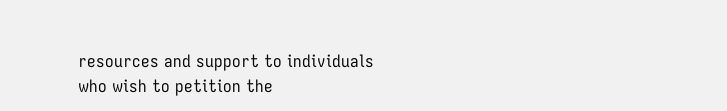resources and support to individuals who wish to petition the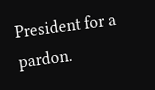President for a pardon.